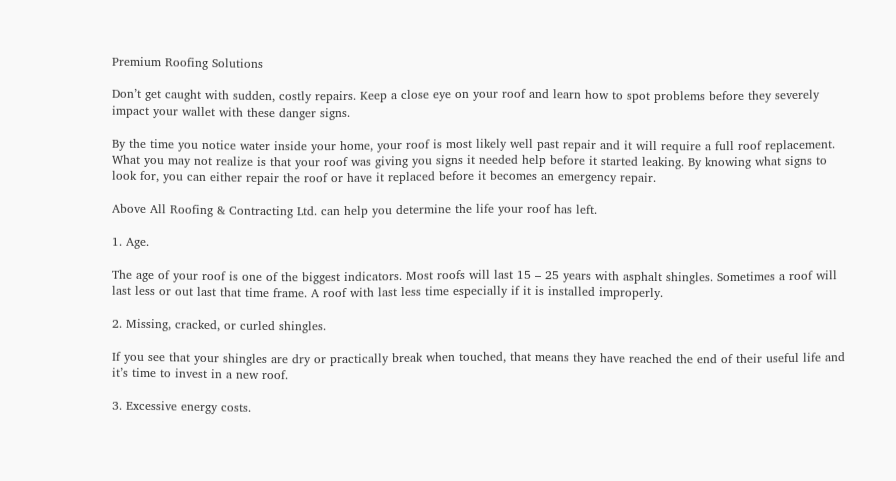Premium Roofing Solutions

Don’t get caught with sudden, costly repairs. Keep a close eye on your roof and learn how to spot problems before they severely impact your wallet with these danger signs.

By the time you notice water inside your home, your roof is most likely well past repair and it will require a full roof replacement. What you may not realize is that your roof was giving you signs it needed help before it started leaking. By knowing what signs to look for, you can either repair the roof or have it replaced before it becomes an emergency repair.

Above All Roofing & Contracting Ltd. can help you determine the life your roof has left.

1. Age.

The age of your roof is one of the biggest indicators. Most roofs will last 15 – 25 years with asphalt shingles. Sometimes a roof will last less or out last that time frame. A roof with last less time especially if it is installed improperly.

2. Missing, cracked, or curled shingles.

If you see that your shingles are dry or practically break when touched, that means they have reached the end of their useful life and it’s time to invest in a new roof.

3. Excessive energy costs.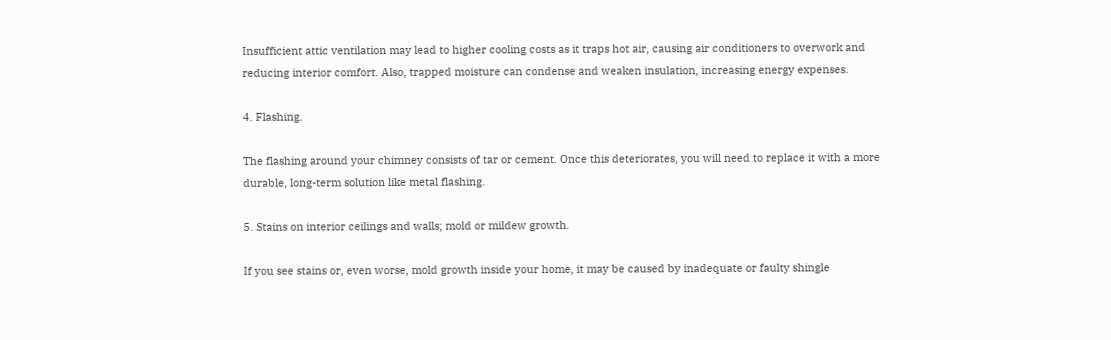Insufficient attic ventilation may lead to higher cooling costs as it traps hot air, causing air conditioners to overwork and reducing interior comfort. Also, trapped moisture can condense and weaken insulation, increasing energy expenses.

4. Flashing.

The flashing around your chimney consists of tar or cement. Once this deteriorates, you will need to replace it with a more durable, long-term solution like metal flashing.

5. Stains on interior ceilings and walls; mold or mildew growth.

If you see stains or, even worse, mold growth inside your home, it may be caused by inadequate or faulty shingle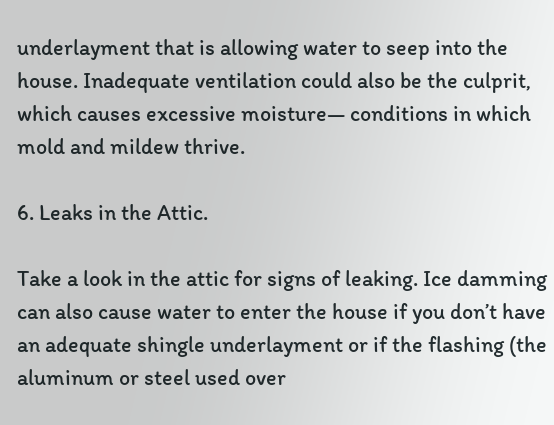underlayment that is allowing water to seep into the house. Inadequate ventilation could also be the culprit, which causes excessive moisture— conditions in which mold and mildew thrive.

6. Leaks in the Attic.

Take a look in the attic for signs of leaking. Ice damming can also cause water to enter the house if you don’t have an adequate shingle underlayment or if the flashing (the aluminum or steel used over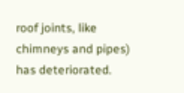roof joints, like chimneys and pipes) has deteriorated.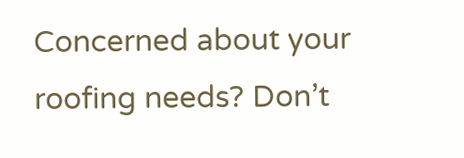Concerned about your roofing needs? Don’t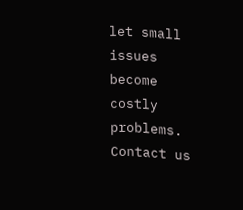let small issues become costly problems. Contact us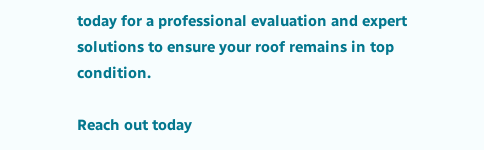today for a professional evaluation and expert solutions to ensure your roof remains in top condition.

Reach out today